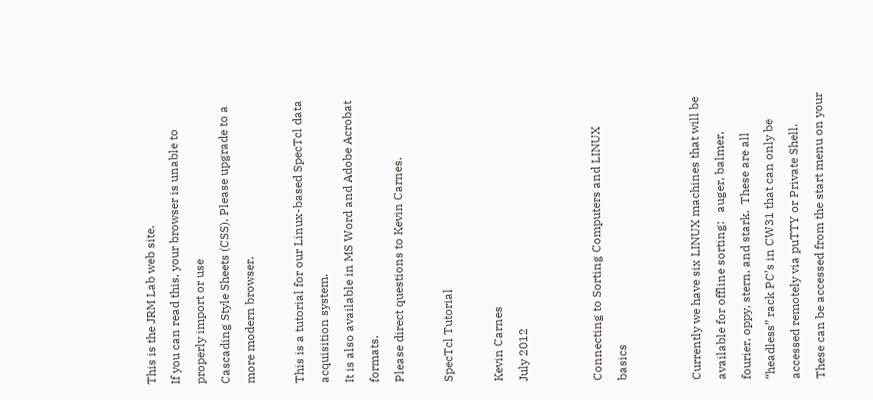This is the JRM Lab web site.
If you can read this, your browser is unable to properly import or use
Cascading Style Sheets (CSS). Please upgrade to a more modern browser.

This is a tutorial for our Linux-based SpecTcl data acquisition system.
It is also available in MS Word and Adobe Acrobat formats.
Please direct questions to Kevin Carnes.

SpecTcl Tutorial

Kevin Carnes
July 2012


Connecting to Sorting Computers and LINUX basics


Currently we have six LINUX machines that will be available for offline sorting:   auger, balmer, fourier, oppy, stern, and stark.  These are all “headless” rack PC’s in CW31 that can only be accessed remotely via puTTY or Private Shell.   These can be accessed from the start menu on your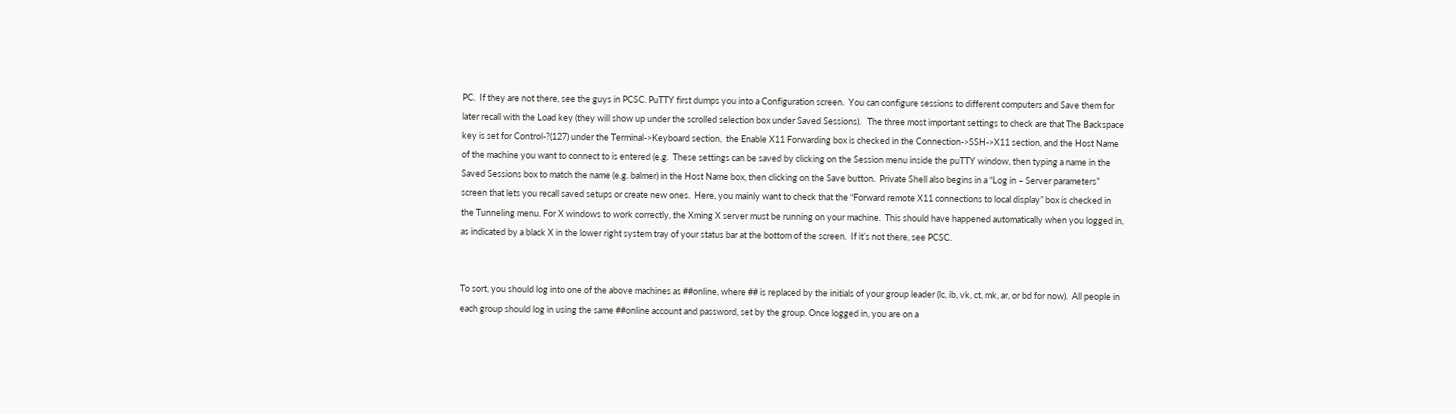PC.  If they are not there, see the guys in PCSC. PuTTY first dumps you into a Configuration screen.  You can configure sessions to different computers and Save them for later recall with the Load key (they will show up under the scrolled selection box under Saved Sessions).   The three most important settings to check are that The Backspace key is set for Control-?(127) under the Terminal->Keyboard section,  the Enable X11 Forwarding box is checked in the Connection->SSH->X11 section, and the Host Name of the machine you want to connect to is entered (e.g.  These settings can be saved by clicking on the Session menu inside the puTTY window, then typing a name in the Saved Sessions box to match the name (e.g. balmer) in the Host Name box, then clicking on the Save button.  Private Shell also begins in a “Log in – Server parameters” screen that lets you recall saved setups or create new ones.  Here, you mainly want to check that the “Forward remote X11 connections to local display” box is checked in the Tunneling menu. For X windows to work correctly, the Xming X server must be running on your machine.  This should have happened automatically when you logged in, as indicated by a black X in the lower right system tray of your status bar at the bottom of the screen.  If it’s not there, see PCSC.


To sort, you should log into one of the above machines as ##online, where ## is replaced by the initials of your group leader (lc, ib, vk, ct, mk, ar, or bd for now).  All people in each group should log in using the same ##online account and password, set by the group. Once logged in, you are on a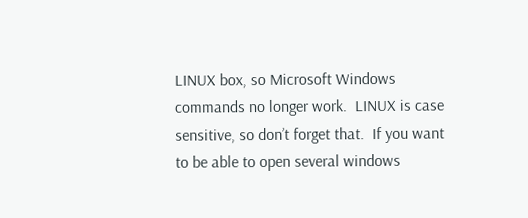LINUX box, so Microsoft Windows commands no longer work.  LINUX is case sensitive, so don’t forget that.  If you want to be able to open several windows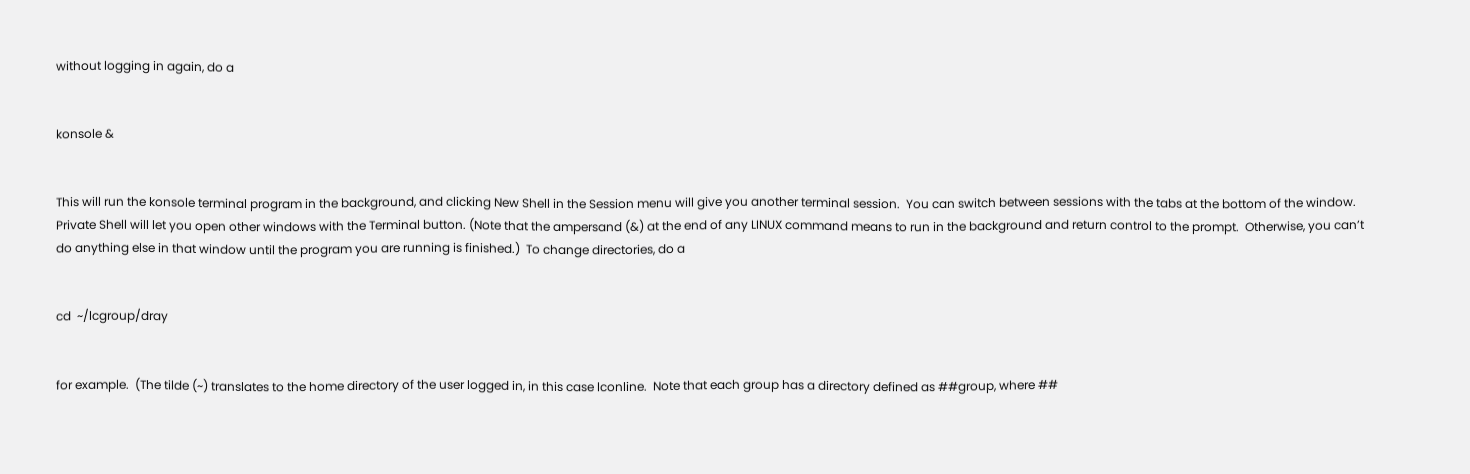without logging in again, do a


konsole &


This will run the konsole terminal program in the background, and clicking New Shell in the Session menu will give you another terminal session.  You can switch between sessions with the tabs at the bottom of the window.  Private Shell will let you open other windows with the Terminal button. (Note that the ampersand (&) at the end of any LINUX command means to run in the background and return control to the prompt.  Otherwise, you can’t do anything else in that window until the program you are running is finished.)  To change directories, do a


cd  ~/lcgroup/dray


for example.  (The tilde (~) translates to the home directory of the user logged in, in this case lconline.  Note that each group has a directory defined as ##group, where ##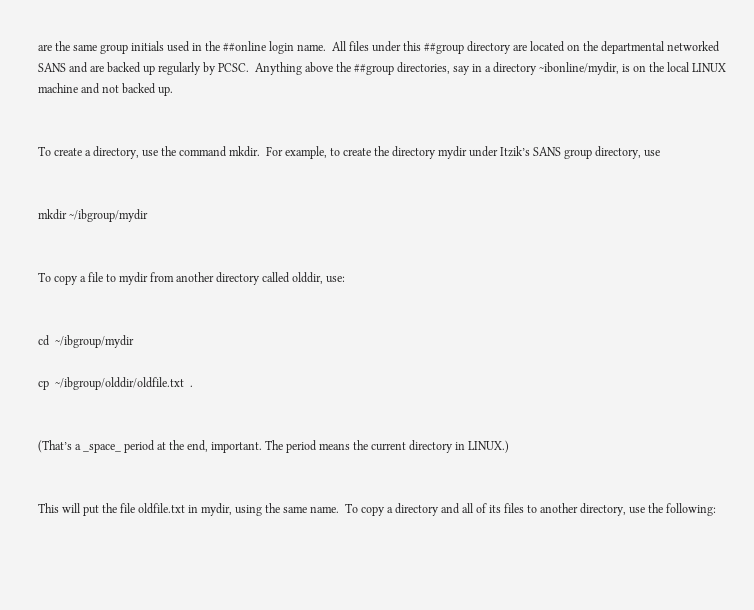are the same group initials used in the ##online login name.  All files under this ##group directory are located on the departmental networked SANS and are backed up regularly by PCSC.  Anything above the ##group directories, say in a directory ~ibonline/mydir, is on the local LINUX machine and not backed up.


To create a directory, use the command mkdir.  For example, to create the directory mydir under Itzik’s SANS group directory, use


mkdir ~/ibgroup/mydir


To copy a file to mydir from another directory called olddir, use:


cd  ~/ibgroup/mydir

cp  ~/ibgroup/olddir/oldfile.txt  .


(That’s a _space_ period at the end, important. The period means the current directory in LINUX.)


This will put the file oldfile.txt in mydir, using the same name.  To copy a directory and all of its files to another directory, use the following: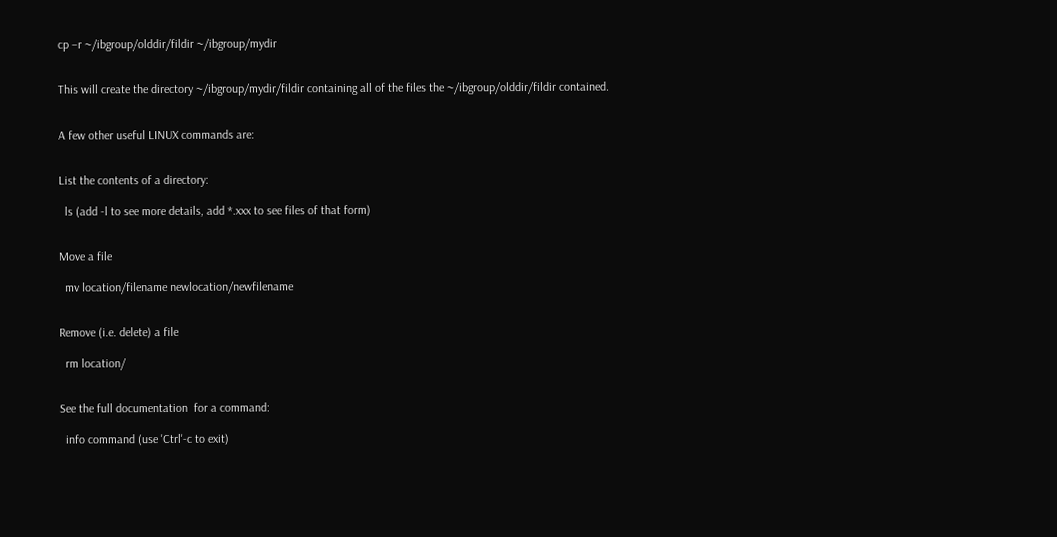cp –r ~/ibgroup/olddir/fildir ~/ibgroup/mydir


This will create the directory ~/ibgroup/mydir/fildir containing all of the files the ~/ibgroup/olddir/fildir contained.


A few other useful LINUX commands are:


List the contents of a directory:

  ls (add -l to see more details, add *.xxx to see files of that form)


Move a file

  mv location/filename newlocation/newfilename


Remove (i.e. delete) a file

  rm location/


See the full documentation  for a command:

  info command (use 'Ctrl'-c to exit)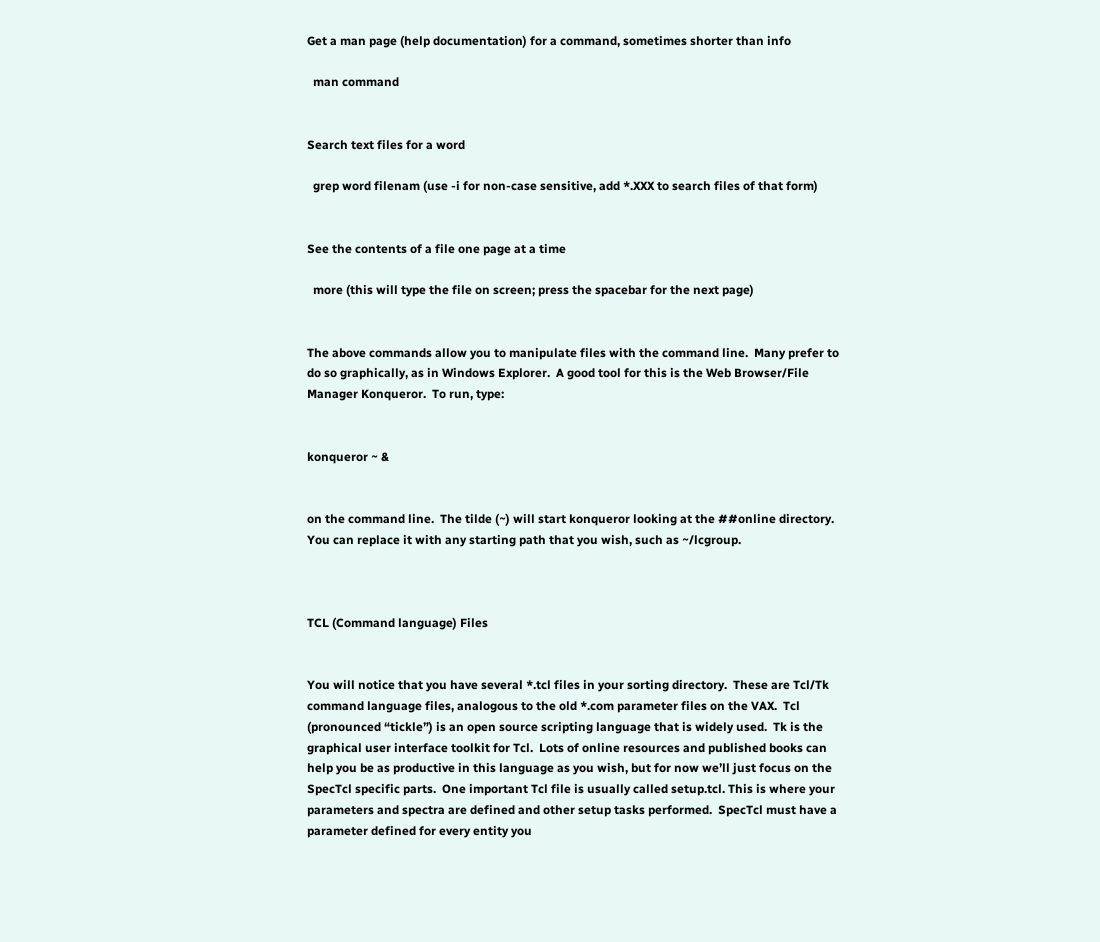Get a man page (help documentation) for a command, sometimes shorter than info

  man command


Search text files for a word

  grep word filenam (use -i for non-case sensitive, add *.XXX to search files of that form)


See the contents of a file one page at a time

  more (this will type the file on screen; press the spacebar for the next page)


The above commands allow you to manipulate files with the command line.  Many prefer to do so graphically, as in Windows Explorer.  A good tool for this is the Web Browser/File Manager Konqueror.  To run, type:


konqueror ~ &


on the command line.  The tilde (~) will start konqueror looking at the ##online directory.  You can replace it with any starting path that you wish, such as ~/lcgroup.



TCL (Command language) Files


You will notice that you have several *.tcl files in your sorting directory.  These are Tcl/Tk command language files, analogous to the old *.com parameter files on the VAX.  Tcl (pronounced “tickle”) is an open source scripting language that is widely used.  Tk is the graphical user interface toolkit for Tcl.  Lots of online resources and published books can help you be as productive in this language as you wish, but for now we’ll just focus on the SpecTcl specific parts.  One important Tcl file is usually called setup.tcl. This is where your parameters and spectra are defined and other setup tasks performed.  SpecTcl must have a parameter defined for every entity you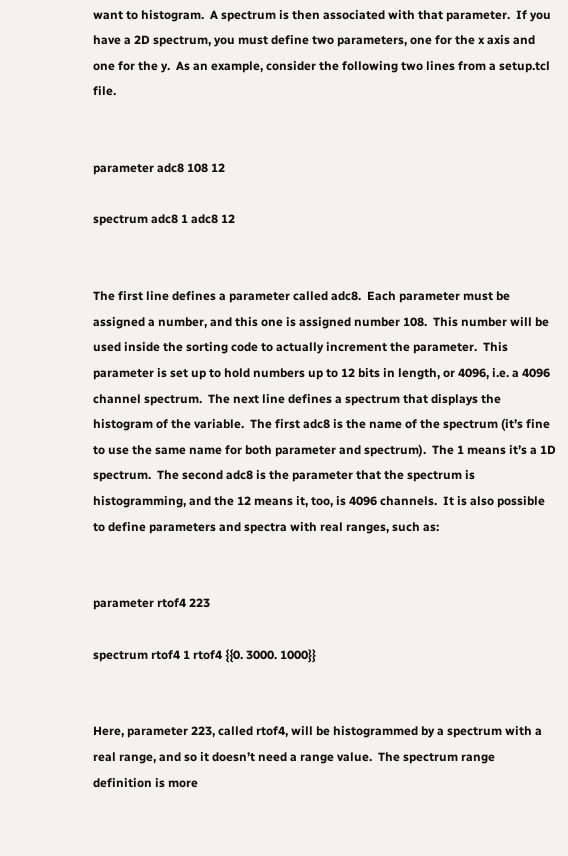want to histogram.  A spectrum is then associated with that parameter.  If you have a 2D spectrum, you must define two parameters, one for the x axis and one for the y.  As an example, consider the following two lines from a setup.tcl file.


parameter adc8 108 12

spectrum adc8 1 adc8 12


The first line defines a parameter called adc8.  Each parameter must be assigned a number, and this one is assigned number 108.  This number will be used inside the sorting code to actually increment the parameter.  This parameter is set up to hold numbers up to 12 bits in length, or 4096, i.e. a 4096 channel spectrum.  The next line defines a spectrum that displays the histogram of the variable.  The first adc8 is the name of the spectrum (it’s fine to use the same name for both parameter and spectrum).  The 1 means it’s a 1D spectrum.  The second adc8 is the parameter that the spectrum is histogramming, and the 12 means it, too, is 4096 channels.  It is also possible to define parameters and spectra with real ranges, such as:


parameter rtof4 223

spectrum rtof4 1 rtof4 {{0. 3000. 1000}}


Here, parameter 223, called rtof4, will be histogrammed by a spectrum with a real range, and so it doesn’t need a range value.  The spectrum range definition is more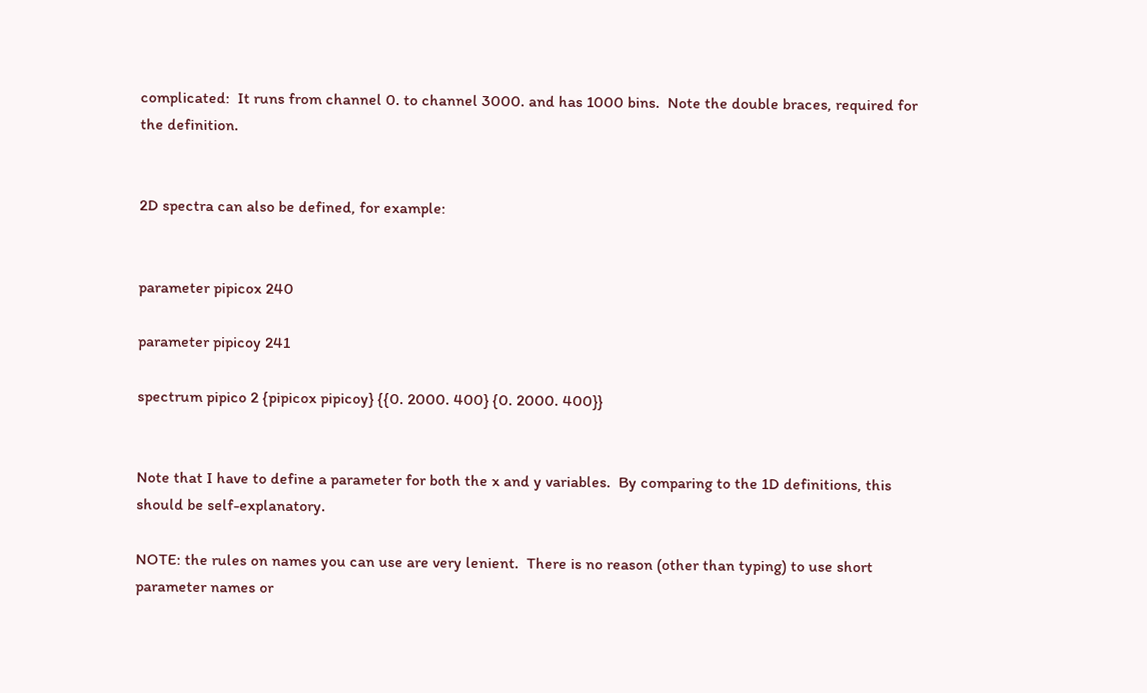complicated:  It runs from channel 0. to channel 3000. and has 1000 bins.  Note the double braces, required for the definition.


2D spectra can also be defined, for example:


parameter pipicox 240

parameter pipicoy 241

spectrum pipico 2 {pipicox pipicoy} {{0. 2000. 400} {0. 2000. 400}}


Note that I have to define a parameter for both the x and y variables.  By comparing to the 1D definitions, this should be self-explanatory.

NOTE: the rules on names you can use are very lenient.  There is no reason (other than typing) to use short parameter names or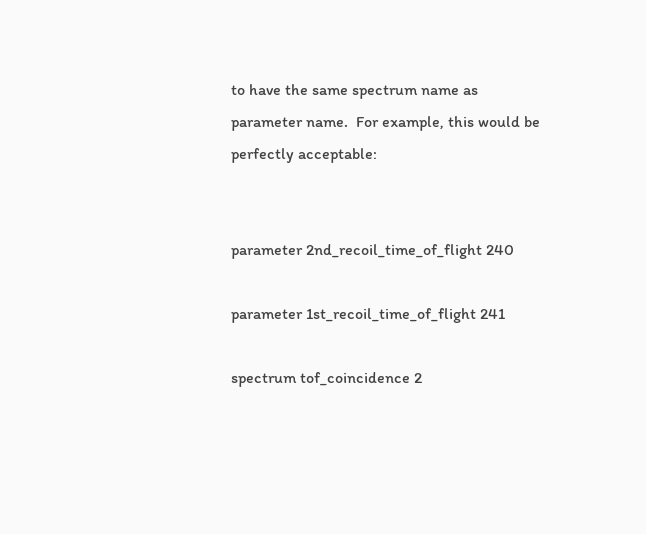to have the same spectrum name as parameter name.  For example, this would be perfectly acceptable:


parameter 2nd_recoil_time_of_flight 240

parameter 1st_recoil_time_of_flight 241

spectrum tof_coincidence 2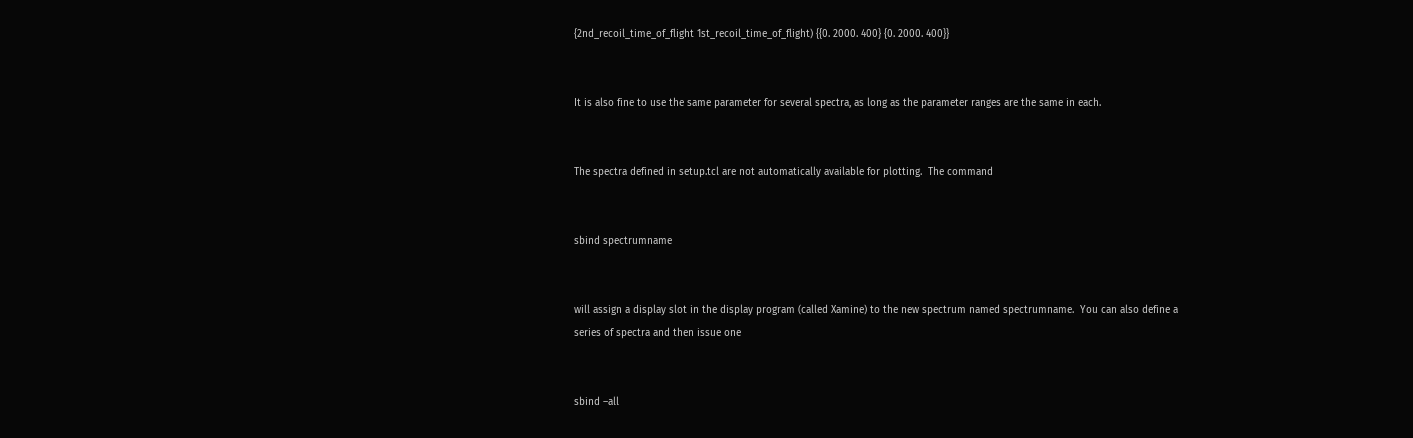{2nd_recoil_time_of_flight 1st_recoil_time_of_flight) {{0. 2000. 400} {0. 2000. 400}}


It is also fine to use the same parameter for several spectra, as long as the parameter ranges are the same in each.


The spectra defined in setup.tcl are not automatically available for plotting.  The command


sbind spectrumname


will assign a display slot in the display program (called Xamine) to the new spectrum named spectrumname.  You can also define a series of spectra and then issue one


sbind –all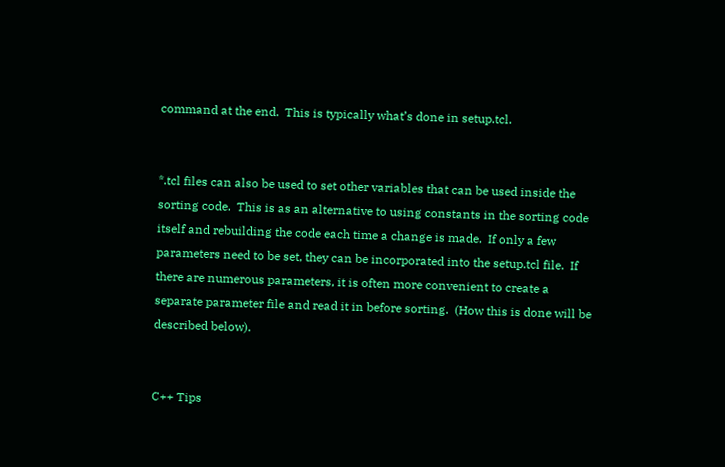command at the end.  This is typically what’s done in setup.tcl.


*.tcl files can also be used to set other variables that can be used inside the sorting code.  This is as an alternative to using constants in the sorting code itself and rebuilding the code each time a change is made.  If only a few parameters need to be set, they can be incorporated into the setup.tcl file.  If there are numerous parameters, it is often more convenient to create a separate parameter file and read it in before sorting.  (How this is done will be described below).


C++ Tips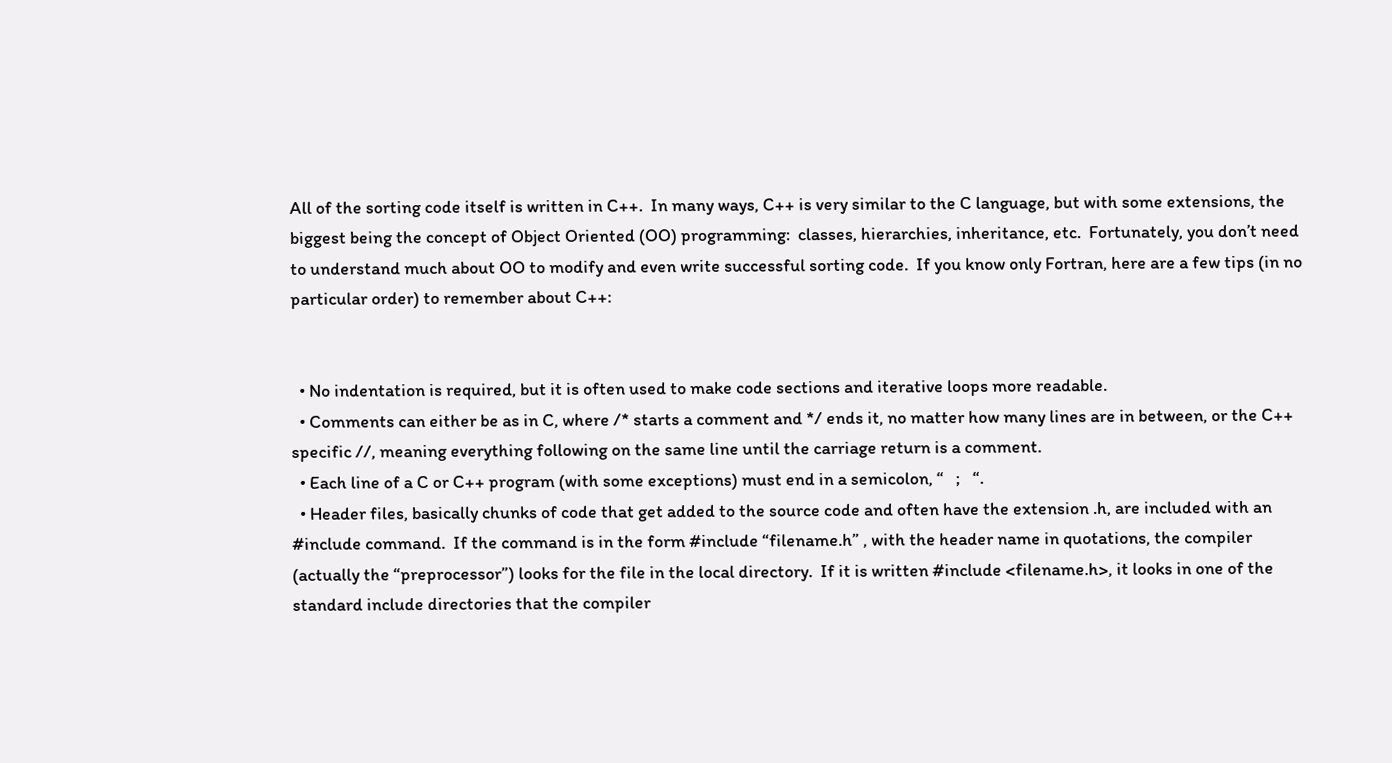All of the sorting code itself is written in C++.  In many ways, C++ is very similar to the C language, but with some extensions, the biggest being the concept of Object Oriented (OO) programming:  classes, hierarchies, inheritance, etc.  Fortunately, you don’t need to understand much about OO to modify and even write successful sorting code.  If you know only Fortran, here are a few tips (in no particular order) to remember about C++:


  • No indentation is required, but it is often used to make code sections and iterative loops more readable.
  • Comments can either be as in C, where /* starts a comment and */ ends it, no matter how many lines are in between, or the C++ specific //, meaning everything following on the same line until the carriage return is a comment.
  • Each line of a C or C++ program (with some exceptions) must end in a semicolon, “   ;   “.
  • Header files, basically chunks of code that get added to the source code and often have the extension .h, are included with an #include command.  If the command is in the form #include “filename.h” , with the header name in quotations, the compiler (actually the “preprocessor”) looks for the file in the local directory.  If it is written #include <filename.h>, it looks in one of the standard include directories that the compiler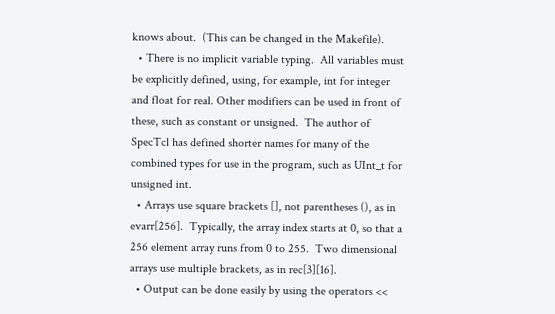knows about.  (This can be changed in the Makefile).
  • There is no implicit variable typing.  All variables must be explicitly defined, using, for example, int for integer and float for real. Other modifiers can be used in front of these, such as constant or unsigned.  The author of SpecTcl has defined shorter names for many of the combined types for use in the program, such as UInt_t for unsigned int.
  • Arrays use square brackets [], not parentheses (), as in evarr[256].  Typically, the array index starts at 0, so that a 256 element array runs from 0 to 255.  Two dimensional arrays use multiple brackets, as in rec[3][16].
  • Output can be done easily by using the operators <<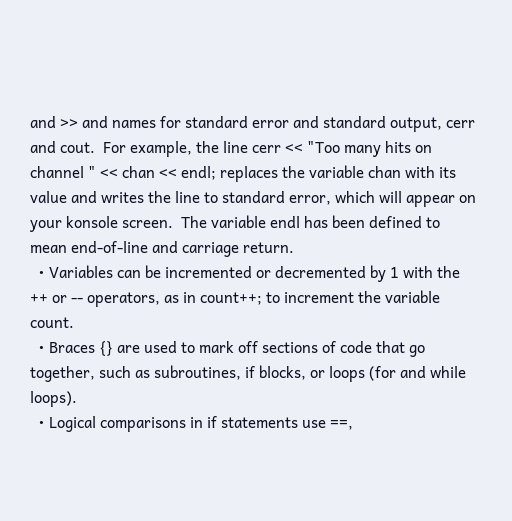and >> and names for standard error and standard output, cerr and cout.  For example, the line cerr << "Too many hits on channel " << chan << endl; replaces the variable chan with its value and writes the line to standard error, which will appear on your konsole screen.  The variable endl has been defined to mean end-of-line and carriage return.
  • Variables can be incremented or decremented by 1 with the ++ or -- operators, as in count++; to increment the variable count.
  • Braces {} are used to mark off sections of code that go together, such as subroutines, if blocks, or loops (for and while loops).
  • Logical comparisons in if statements use ==,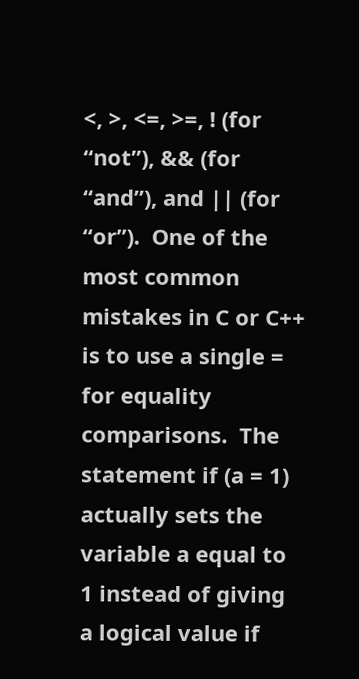<, >, <=, >=, ! (for “not”), && (for “and”), and || (for “or”).  One of the most common mistakes in C or C++ is to use a single = for equality comparisons.  The statement if (a = 1) actually sets the variable a equal to 1 instead of giving a logical value if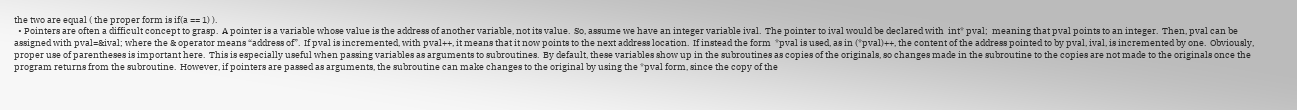the two are equal ( the proper form is if(a == 1) ).
  • Pointers are often a difficult concept to grasp.  A pointer is a variable whose value is the address of another variable, not its value.  So, assume we have an integer variable ival.  The pointer to ival would be declared with  int* pval;  meaning that pval points to an integer.  Then, pval can be assigned with pval=&ival; where the & operator means “address of”.  If pval is incremented, with pval++, it means that it now points to the next address location.  If instead the form  *pval is used, as in (*pval)++, the content of the address pointed to by pval, ival, is incremented by one.  Obviously, proper use of parentheses is important here.  This is especially useful when passing variables as arguments to subroutines.  By default, these variables show up in the subroutines as copies of the originals, so changes made in the subroutine to the copies are not made to the originals once the program returns from the subroutine.  However, if pointers are passed as arguments, the subroutine can make changes to the original by using the *pval form, since the copy of the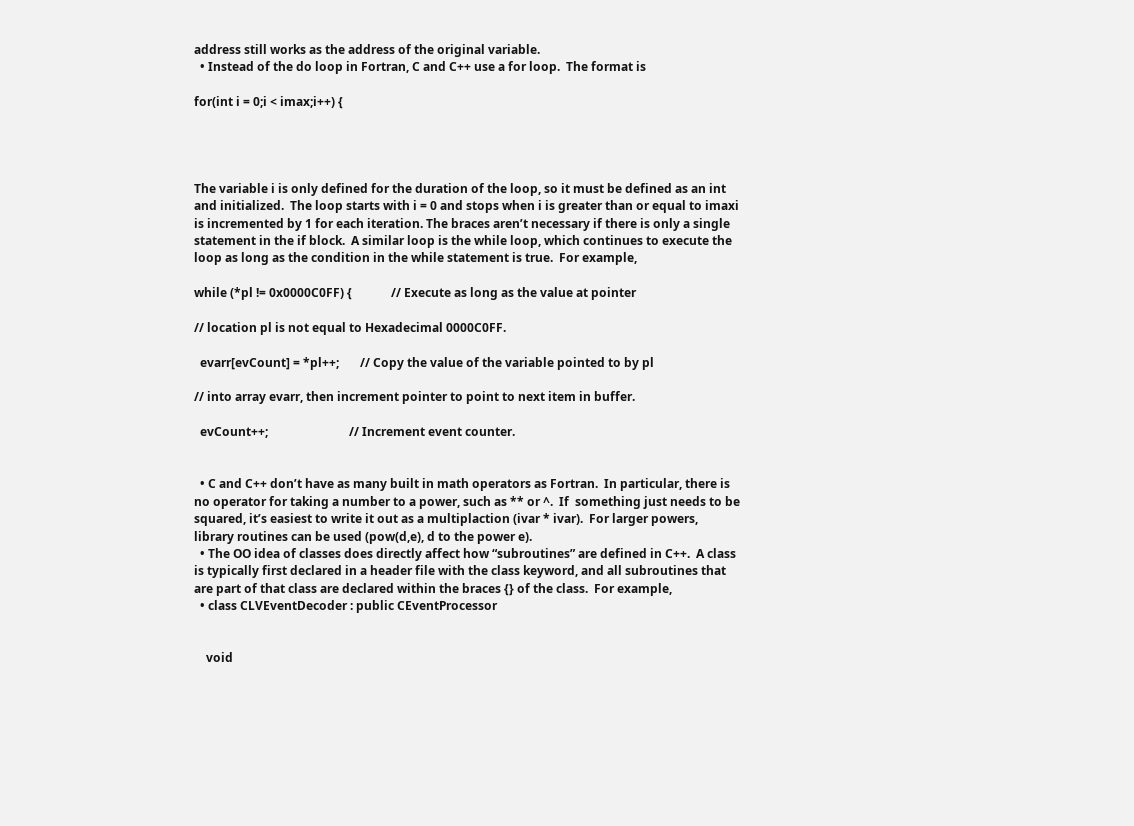address still works as the address of the original variable.
  • Instead of the do loop in Fortran, C and C++ use a for loop.  The format is

for(int i = 0;i < imax;i++) {




The variable i is only defined for the duration of the loop, so it must be defined as an int and initialized.  The loop starts with i = 0 and stops when i is greater than or equal to imaxi is incremented by 1 for each iteration. The braces aren’t necessary if there is only a single statement in the if block.  A similar loop is the while loop, which continues to execute the loop as long as the condition in the while statement is true.  For example,

while (*pl != 0x0000C0FF) {             // Execute as long as the value at pointer

// location pl is not equal to Hexadecimal 0000C0FF.

  evarr[evCount] = *pl++;       // Copy the value of the variable pointed to by pl

// into array evarr, then increment pointer to point to next item in buffer.

  evCount++;                           // Increment event counter.


  • C and C++ don’t have as many built in math operators as Fortran.  In particular, there is no operator for taking a number to a power, such as ** or ^.  If  something just needs to be squared, it’s easiest to write it out as a multiplaction (ivar * ivar).  For larger powers, library routines can be used (pow(d,e), d to the power e).
  • The OO idea of classes does directly affect how “subroutines” are defined in C++.  A class is typically first declared in a header file with the class keyword, and all subroutines that are part of that class are declared within the braces {} of the class.  For example,
  • class CLVEventDecoder : public CEventProcessor


    void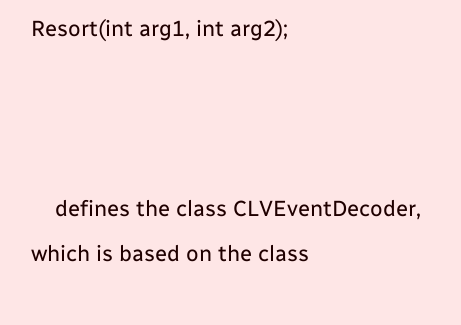Resort(int arg1, int arg2);



    defines the class CLVEventDecoder, which is based on the class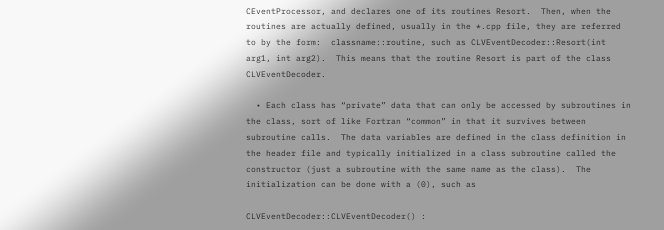CEventProcessor, and declares one of its routines Resort.  Then, when the routines are actually defined, usually in the *.cpp file, they are referred to by the form:  classname::routine, such as CLVEventDecoder::Resort(int arg1, int arg2).  This means that the routine Resort is part of the class CLVEventDecoder.

  • Each class has “private” data that can only be accessed by subroutines in the class, sort of like Fortran “common” in that it survives between subroutine calls.  The data variables are defined in the class definition in the header file and typically initialized in a class subroutine called the constructor (just a subroutine with the same name as the class).  The initialization can be done with a (0), such as

CLVEventDecoder::CLVEventDecoder() :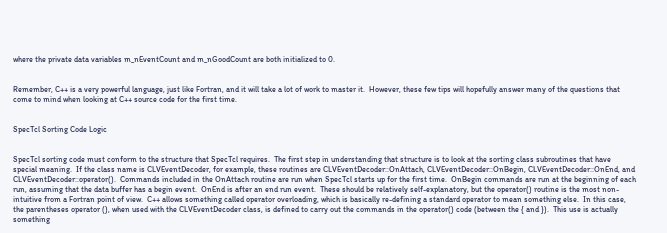where the private data variables m_nEventCount and m_nGoodCount are both initialized to 0.


Remember, C++ is a very powerful language, just like Fortran, and it will take a lot of work to master it.  However, these few tips will hopefully answer many of the questions that come to mind when looking at C++ source code for the first time.


SpecTcl Sorting Code Logic


SpecTcl sorting code must conform to the structure that SpecTcl requires.  The first step in understanding that structure is to look at the sorting class subroutines that have special meaning.  If the class name is CLVEventDecoder, for example, these routines are CLVEventDecoder::OnAttach, CLVEventDecoder::OnBegin, CLVEventDecoder::OnEnd, and CLVEventDecoder::operator().  Commands included in the OnAttach routine are run when SpecTcl starts up for the first time.  OnBegin commands are run at the beginning of each run, assuming that the data buffer has a begin event.  OnEnd is after an end run event.  These should be relatively self-explanatory, but the operator() routine is the most non-intuitive from a Fortran point of view.  C++ allows something called operator overloading, which is basically re-defining a standard operator to mean something else.  In this case, the parentheses operator (), when used with the CLVEventDecoder class, is defined to carry out the commands in the operator() code (between the { and }).  This use is actually something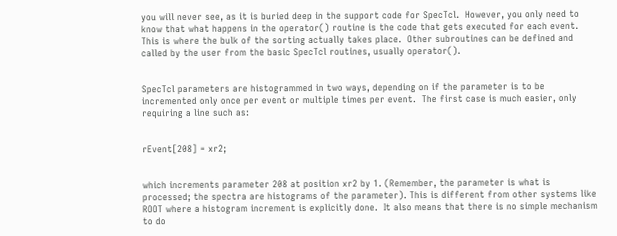you will never see, as it is buried deep in the support code for SpecTcl.  However, you only need to know that what happens in the operator() routine is the code that gets executed for each event.  This is where the bulk of the sorting actually takes place.  Other subroutines can be defined and called by the user from the basic SpecTcl routines, usually operator().


SpecTcl parameters are histogrammed in two ways, depending on if the parameter is to be incremented only once per event or multiple times per event.  The first case is much easier, only requiring a line such as:


rEvent[208] = xr2;


which increments parameter 208 at position xr2 by 1. (Remember, the parameter is what is processed; the spectra are histograms of the parameter). This is different from other systems like ROOT where a histogram increment is explicitly done.  It also means that there is no simple mechanism to do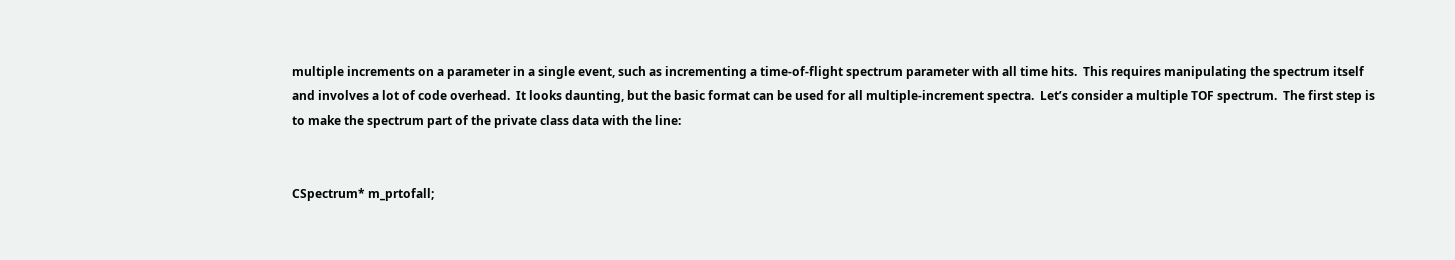multiple increments on a parameter in a single event, such as incrementing a time-of-flight spectrum parameter with all time hits.  This requires manipulating the spectrum itself and involves a lot of code overhead.  It looks daunting, but the basic format can be used for all multiple-increment spectra.  Let’s consider a multiple TOF spectrum.  The first step is to make the spectrum part of the private class data with the line:


CSpectrum* m_prtofall;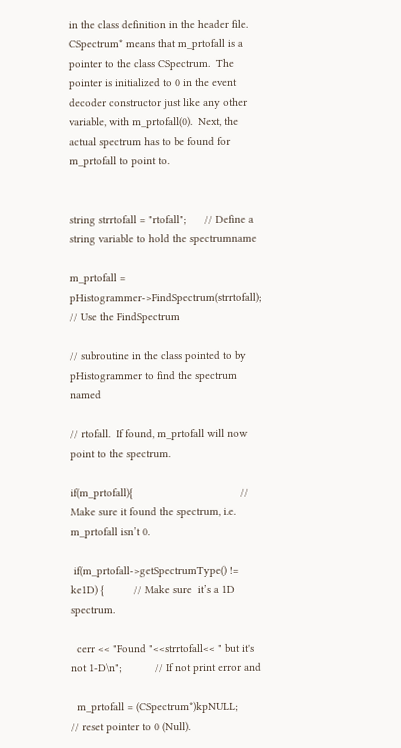in the class definition in the header file.  CSpectrum* means that m_prtofall is a pointer to the class CSpectrum.  The pointer is initialized to 0 in the event decoder constructor just like any other variable, with m_prtofall(0).  Next, the actual spectrum has to be found for m_prtofall to point to.


string strrtofall = "rtofall";      // Define a string variable to hold the spectrumname

m_prtofall = pHistogrammer->FindSpectrum(strrtofall);       // Use the FindSpectrum

// subroutine in the class pointed to by pHistogrammer to find the spectrum named

// rtofall.  If found, m_prtofall will now point to the spectrum.

if(m_prtofall){                                    // Make sure it found the spectrum, i.e. m_prtofall isn’t 0.

 if(m_prtofall->getSpectrumType() != ke1D) {          // Make sure  it’s a 1D spectrum.

  cerr << "Found "<<strrtofall<< " but it's not 1-D\n";           // If not print error and

  m_prtofall = (CSpectrum*)kpNULL;                                   // reset pointer to 0 (Null).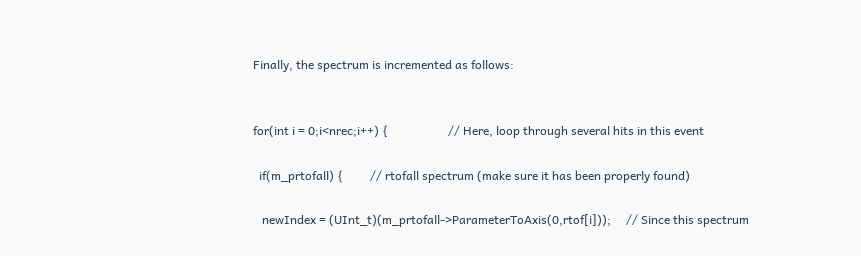Finally, the spectrum is incremented as follows:


for(int i = 0;i<nrec;i++) {                    // Here, loop through several hits in this event

  if(m_prtofall) {         // rtofall spectrum (make sure it has been properly found)

   newIndex = (UInt_t)(m_prtofall->ParameterToAxis(0,rtof[i]));     // Since this spectrum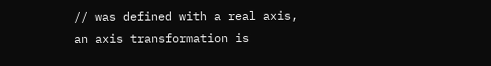// was defined with a real axis, an axis transformation is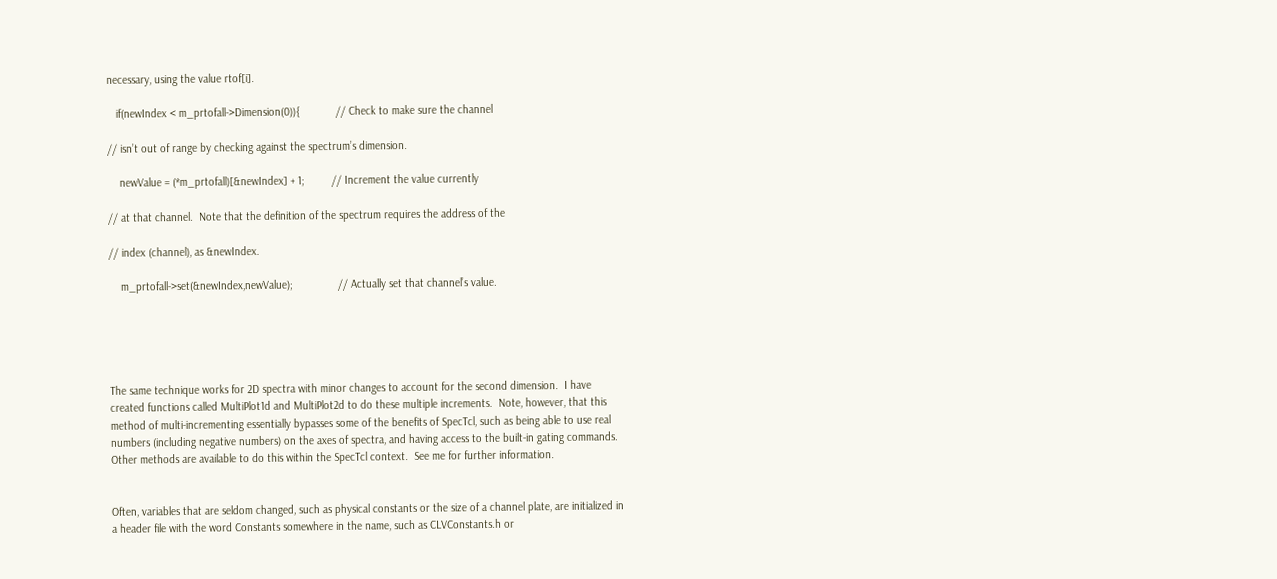necessary, using the value rtof[i].

   if(newIndex < m_prtofall->Dimension(0)){            // Check to make sure the channel

// isn’t out of range by checking against the spectrum’s dimension.

    newValue = (*m_prtofall)[&newIndex] + 1;         // Increment the value currently

// at that channel.  Note that the definition of the spectrum requires the address of the

// index (channel), as &newIndex.

    m_prtofall->set(&newIndex,newValue);               // Actually set that channel’s value.





The same technique works for 2D spectra with minor changes to account for the second dimension.  I have created functions called MultiPlot1d and MultiPlot2d to do these multiple increments.  Note, however, that this method of multi-incrementing essentially bypasses some of the benefits of SpecTcl, such as being able to use real numbers (including negative numbers) on the axes of spectra, and having access to the built-in gating commands.  Other methods are available to do this within the SpecTcl context.  See me for further information.


Often, variables that are seldom changed, such as physical constants or the size of a channel plate, are initialized in a header file with the word Constants somewhere in the name, such as CLVConstants.h or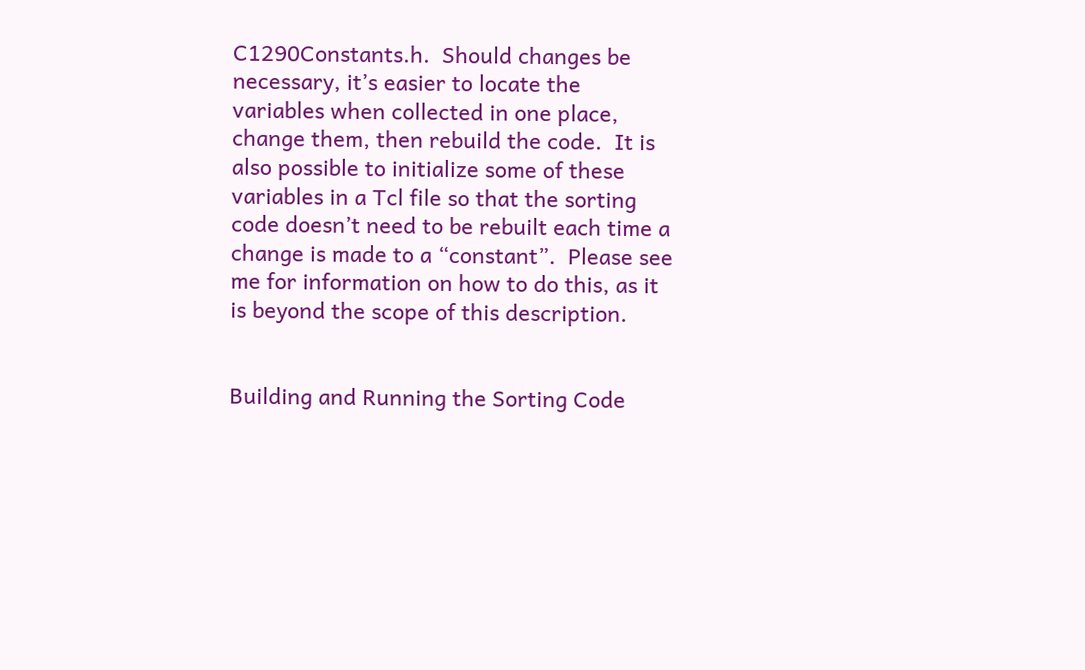C1290Constants.h.  Should changes be necessary, it’s easier to locate the variables when collected in one place, change them, then rebuild the code.  It is also possible to initialize some of these variables in a Tcl file so that the sorting code doesn’t need to be rebuilt each time a change is made to a “constant”.  Please see me for information on how to do this, as it is beyond the scope of this description.


Building and Running the Sorting Code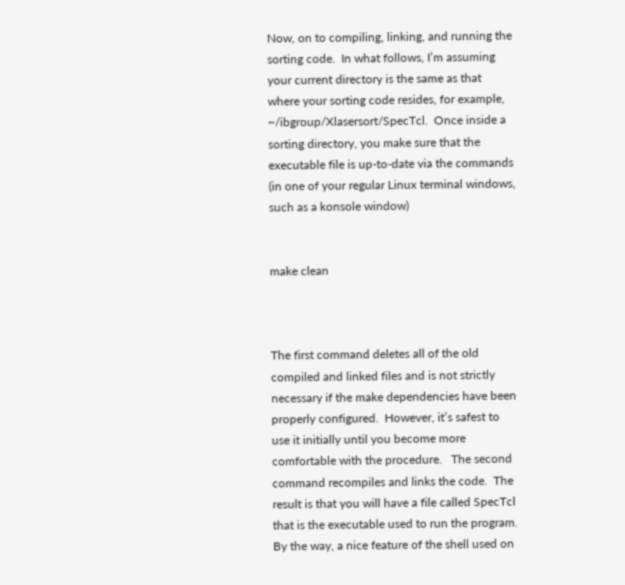Now, on to compiling, linking, and running the sorting code.  In what follows, I’m assuming your current directory is the same as that where your sorting code resides, for example, ~/ibgroup/Xlasersort/SpecTcl.  Once inside a sorting directory, you make sure that the executable file is up-to-date via the commands (in one of your regular Linux terminal windows, such as a konsole window)


make clean



The first command deletes all of the old compiled and linked files and is not strictly necessary if the make dependencies have been properly configured.  However, it’s safest to use it initially until you become more comfortable with the procedure.   The second command recompiles and links the code.  The result is that you will have a file called SpecTcl that is the executable used to run the program.  By the way, a nice feature of the shell used on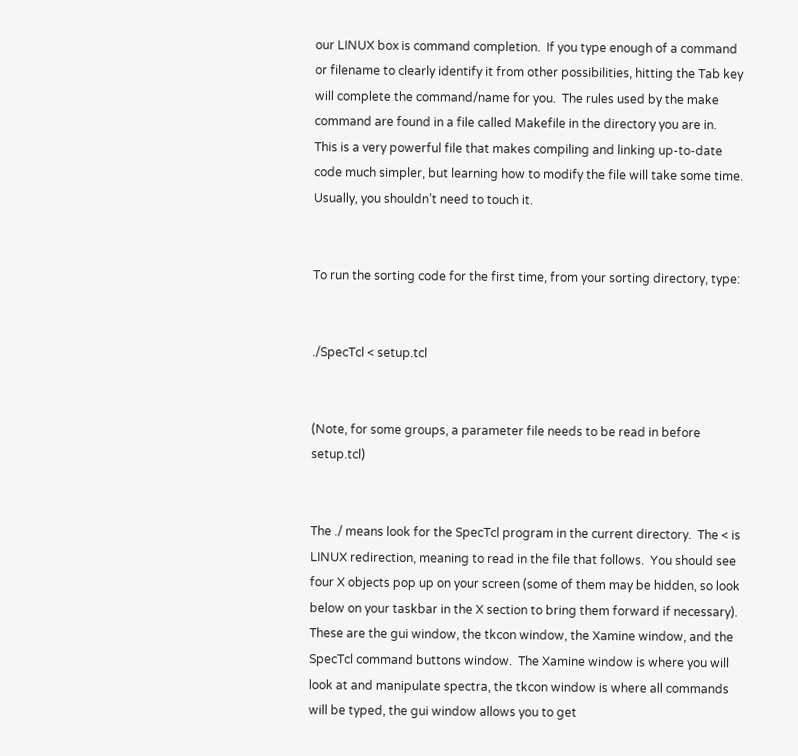our LINUX box is command completion.  If you type enough of a command or filename to clearly identify it from other possibilities, hitting the Tab key will complete the command/name for you.  The rules used by the make command are found in a file called Makefile in the directory you are in.  This is a very powerful file that makes compiling and linking up-to-date code much simpler, but learning how to modify the file will take some time.  Usually, you shouldn’t need to touch it.


To run the sorting code for the first time, from your sorting directory, type:


./SpecTcl < setup.tcl


(Note, for some groups, a parameter file needs to be read in before setup.tcl)


The ./ means look for the SpecTcl program in the current directory.  The < is LINUX redirection, meaning to read in the file that follows.  You should see four X objects pop up on your screen (some of them may be hidden, so look below on your taskbar in the X section to bring them forward if necessary).  These are the gui window, the tkcon window, the Xamine window, and the SpecTcl command buttons window.  The Xamine window is where you will look at and manipulate spectra, the tkcon window is where all commands will be typed, the gui window allows you to get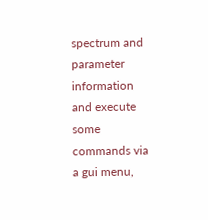spectrum and parameter information and execute some commands via a gui menu,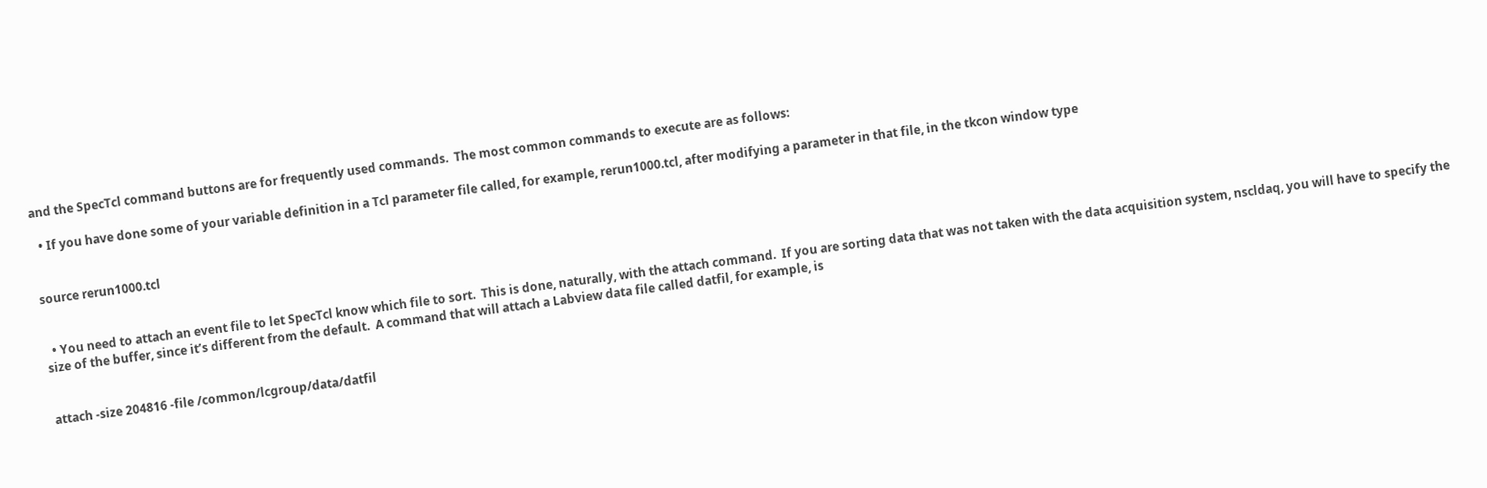and the SpecTcl command buttons are for frequently used commands.  The most common commands to execute are as follows:

  • If you have done some of your variable definition in a Tcl parameter file called, for example, rerun1000.tcl, after modifying a parameter in that file, in the tkcon window type


source rerun1000.tcl


  • You need to attach an event file to let SpecTcl know which file to sort.  This is done, naturally, with the attach command.  If you are sorting data that was not taken with the data acquisition system, nscldaq, you will have to specify the size of the buffer, since it’s different from the default.  A command that will attach a Labview data file called datfil, for example, is


attach -size 204816 -file /common/lcgroup/data/datfil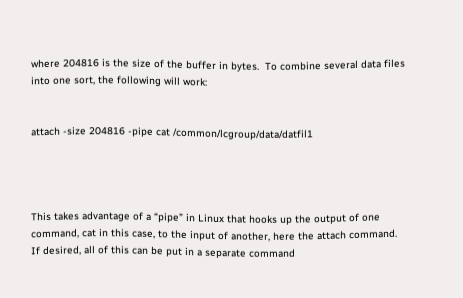where 204816 is the size of the buffer in bytes.  To combine several data files into one sort, the following will work:


attach -size 204816 -pipe cat /common/lcgroup/data/datfil1




This takes advantage of a “pipe” in Linux that hooks up the output of one command, cat in this case, to the input of another, here the attach command.  If desired, all of this can be put in a separate command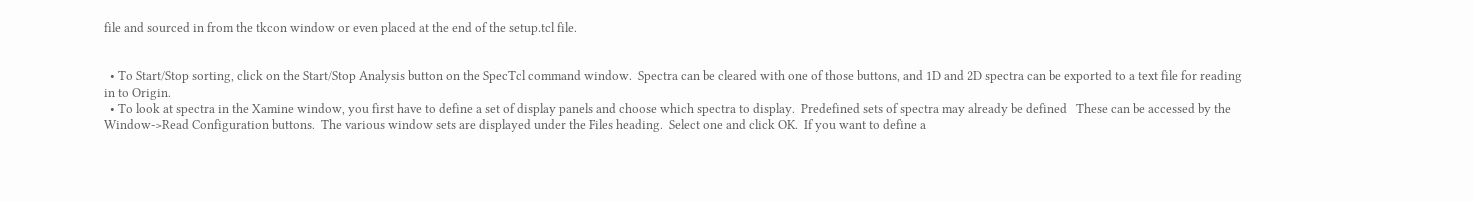file and sourced in from the tkcon window or even placed at the end of the setup.tcl file.


  • To Start/Stop sorting, click on the Start/Stop Analysis button on the SpecTcl command window.  Spectra can be cleared with one of those buttons, and 1D and 2D spectra can be exported to a text file for reading in to Origin.
  • To look at spectra in the Xamine window, you first have to define a set of display panels and choose which spectra to display.  Predefined sets of spectra may already be defined   These can be accessed by the Window->Read Configuration buttons.  The various window sets are displayed under the Files heading.  Select one and click OK.  If you want to define a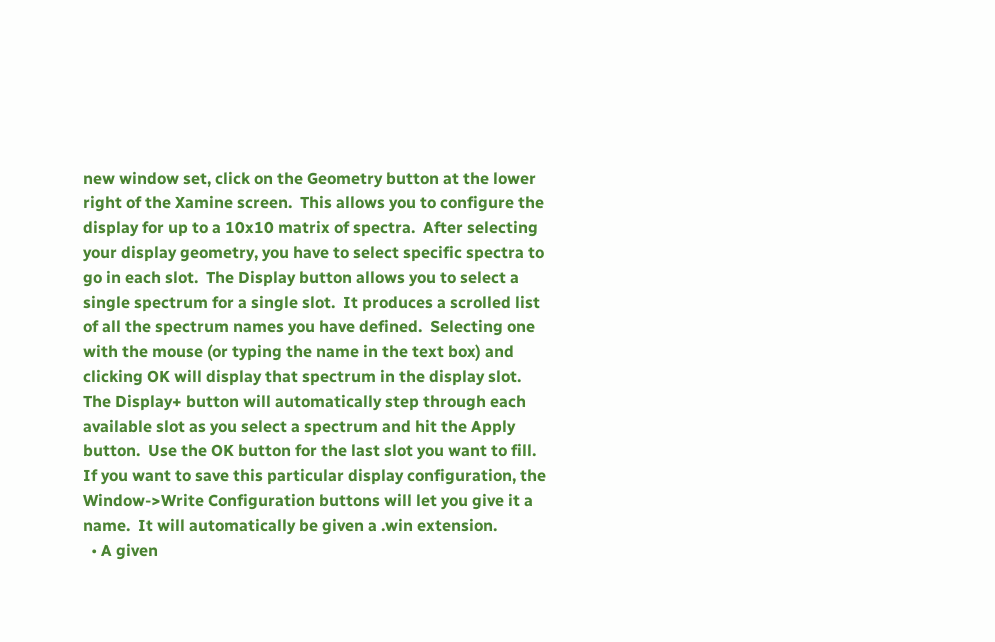new window set, click on the Geometry button at the lower right of the Xamine screen.  This allows you to configure the display for up to a 10x10 matrix of spectra.  After selecting your display geometry, you have to select specific spectra to go in each slot.  The Display button allows you to select a single spectrum for a single slot.  It produces a scrolled list of all the spectrum names you have defined.  Selecting one with the mouse (or typing the name in the text box) and clicking OK will display that spectrum in the display slot.  The Display+ button will automatically step through each available slot as you select a spectrum and hit the Apply button.  Use the OK button for the last slot you want to fill.  If you want to save this particular display configuration, the Window->Write Configuration buttons will let you give it a name.  It will automatically be given a .win extension.
  • A given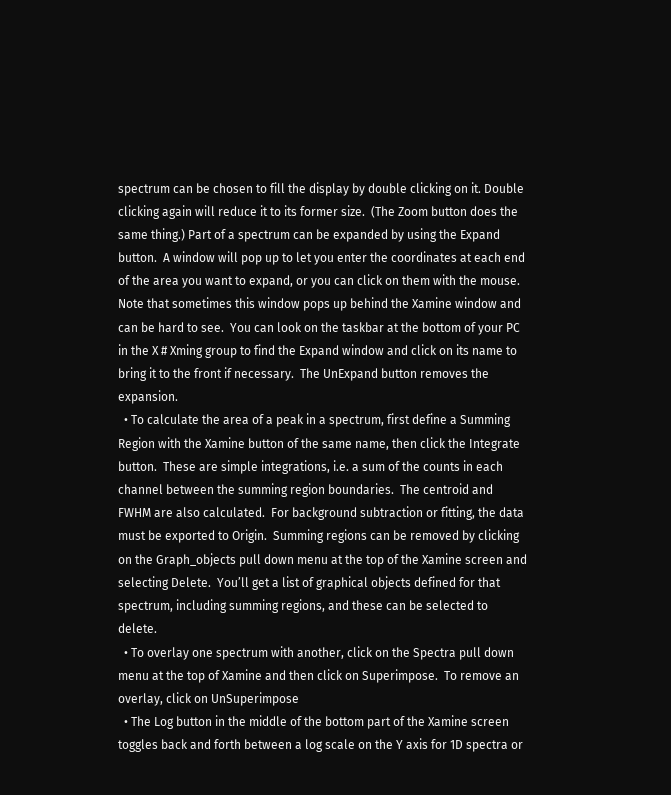spectrum can be chosen to fill the display by double clicking on it. Double clicking again will reduce it to its former size.  (The Zoom button does the same thing.) Part of a spectrum can be expanded by using the Expand button.  A window will pop up to let you enter the coordinates at each end of the area you want to expand, or you can click on them with the mouse.  Note that sometimes this window pops up behind the Xamine window and can be hard to see.  You can look on the taskbar at the bottom of your PC in the X # Xming group to find the Expand window and click on its name to bring it to the front if necessary.  The UnExpand button removes the expansion.
  • To calculate the area of a peak in a spectrum, first define a Summing Region with the Xamine button of the same name, then click the Integrate button.  These are simple integrations, i.e. a sum of the counts in each channel between the summing region boundaries.  The centroid and FWHM are also calculated.  For background subtraction or fitting, the data must be exported to Origin.  Summing regions can be removed by clicking on the Graph_objects pull down menu at the top of the Xamine screen and selecting Delete.  You’ll get a list of graphical objects defined for that spectrum, including summing regions, and these can be selected to delete.
  • To overlay one spectrum with another, click on the Spectra pull down menu at the top of Xamine and then click on Superimpose.  To remove an overlay, click on UnSuperimpose
  • The Log button in the middle of the bottom part of the Xamine screen toggles back and forth between a log scale on the Y axis for 1D spectra or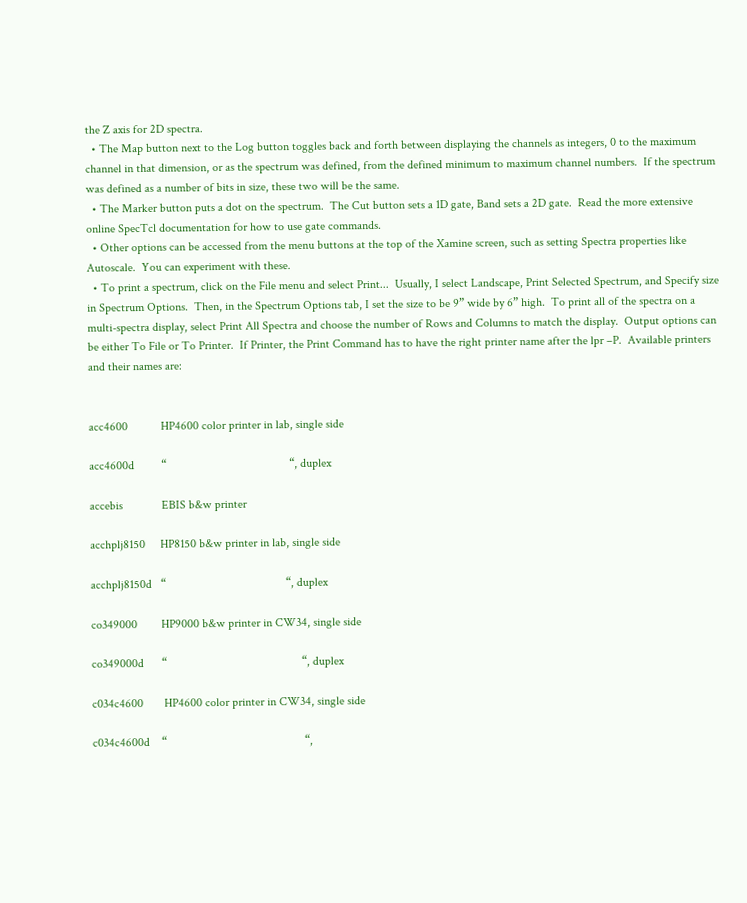the Z axis for 2D spectra.
  • The Map button next to the Log button toggles back and forth between displaying the channels as integers, 0 to the maximum channel in that dimension, or as the spectrum was defined, from the defined minimum to maximum channel numbers.  If the spectrum was defined as a number of bits in size, these two will be the same.
  • The Marker button puts a dot on the spectrum.  The Cut button sets a 1D gate, Band sets a 2D gate.  Read the more extensive online SpecTcl documentation for how to use gate commands.
  • Other options can be accessed from the menu buttons at the top of the Xamine screen, such as setting Spectra properties like Autoscale.  You can experiment with these.
  • To print a spectrum, click on the File menu and select Print...  Usually, I select Landscape, Print Selected Spectrum, and Specify size in Spectrum Options.  Then, in the Spectrum Options tab, I set the size to be 9” wide by 6” high.  To print all of the spectra on a multi-spectra display, select Print All Spectra and choose the number of Rows and Columns to match the display.  Output options can be either To File or To Printer.  If Printer, the Print Command has to have the right printer name after the lpr –P.  Available printers and their names are:


acc4600           HP4600 color printer in lab, single side

acc4600d         “                                         “, duplex

accebis             EBIS b&w printer

acchplj8150     HP8150 b&w printer in lab, single side

acchplj8150d   “                                        “, duplex

co349000        HP9000 b&w printer in CW34, single side

co349000d      “                                             “, duplex

c034c4600       HP4600 color printer in CW34, single side

c034c4600d    “                                              “,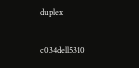duplex

c034dell5310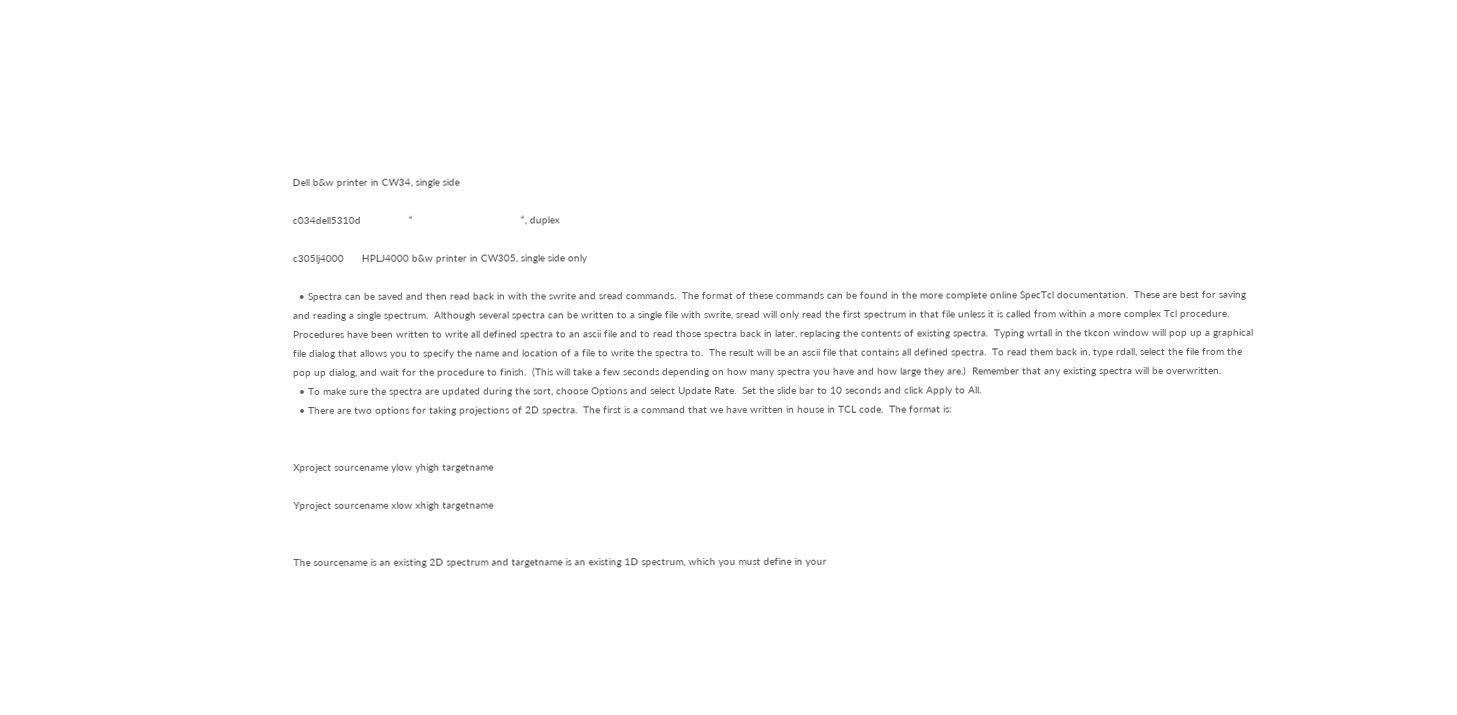Dell b&w printer in CW34, single side

c034dell5310d                “                                    “, duplex

c305lj4000      HPLJ4000 b&w printer in CW305, single side only

  • Spectra can be saved and then read back in with the swrite and sread commands.  The format of these commands can be found in the more complete online SpecTcl documentation.  These are best for saving and reading a single spectrum.  Although several spectra can be written to a single file with swrite, sread will only read the first spectrum in that file unless it is called from within a more complex Tcl procedure.   Procedures have been written to write all defined spectra to an ascii file and to read those spectra back in later, replacing the contents of existing spectra.  Typing wrtall in the tkcon window will pop up a graphical file dialog that allows you to specify the name and location of a file to write the spectra to.  The result will be an ascii file that contains all defined spectra.  To read them back in, type rdall, select the file from the pop up dialog, and wait for the procedure to finish.  (This will take a few seconds depending on how many spectra you have and how large they are.)  Remember that any existing spectra will be overwritten.
  • To make sure the spectra are updated during the sort, choose Options and select Update Rate.  Set the slide bar to 10 seconds and click Apply to All.
  • There are two options for taking projections of 2D spectra.  The first is a command that we have written in house in TCL code.  The format is:


Xproject sourcename ylow yhigh targetname

Yproject sourcename xlow xhigh targetname


The sourcename is an existing 2D spectrum and targetname is an existing 1D spectrum, which you must define in your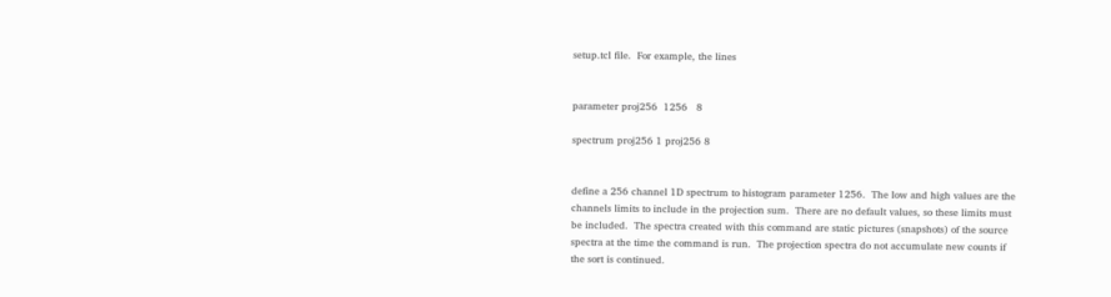setup.tcl file.  For example, the lines


parameter proj256  1256   8

spectrum proj256 1 proj256 8


define a 256 channel 1D spectrum to histogram parameter 1256.  The low and high values are the channels limits to include in the projection sum.  There are no default values, so these limits must be included.  The spectra created with this command are static pictures (snapshots) of the source spectra at the time the command is run.  The projection spectra do not accumulate new counts if the sort is continued.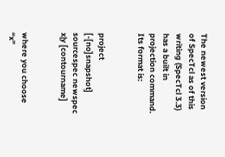The newest version of SpecTcl as of this writing (SpecTcl 3.3) has a built in projection command.  Its format is:


project [-[no]snapshot] sourcespec newspec x|y [contourname]


where you choose “x”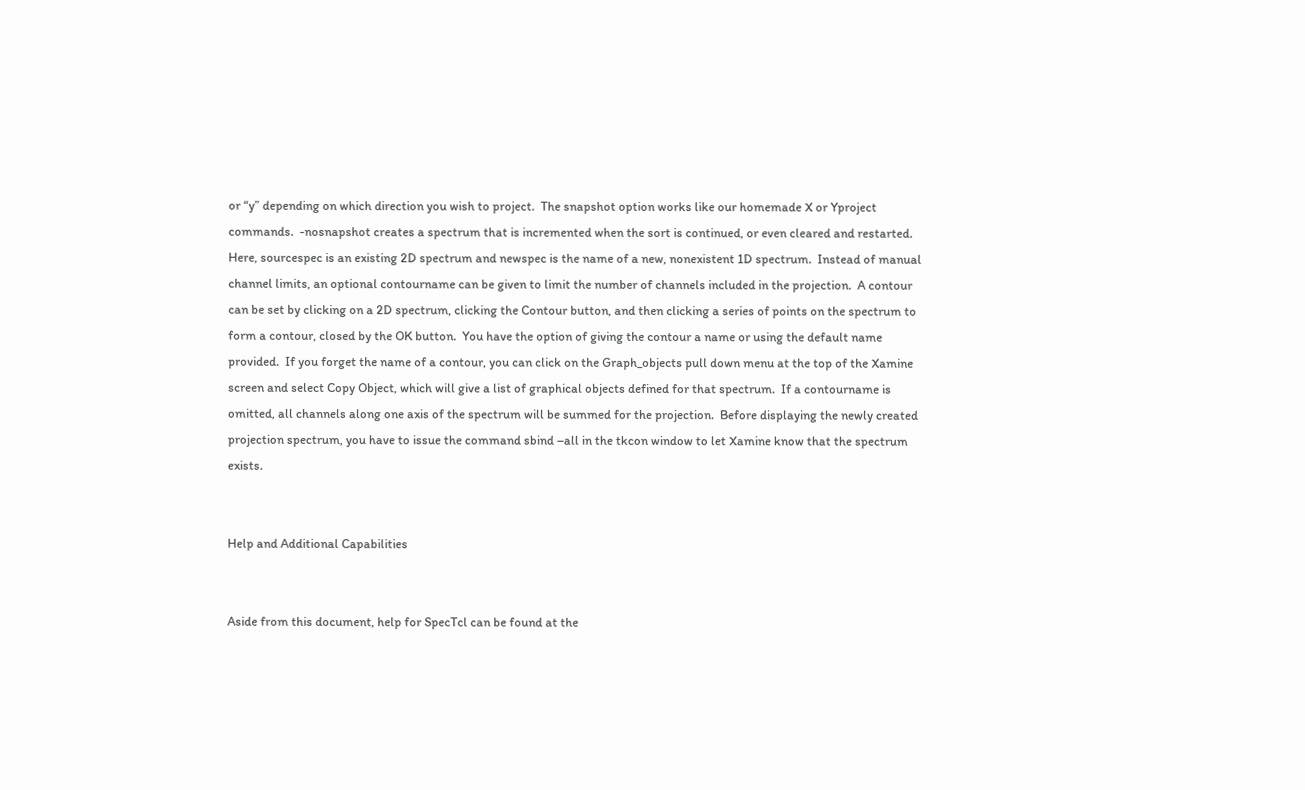or “y” depending on which direction you wish to project.  The snapshot option works like our homemade X or Yproject commands.  -nosnapshot creates a spectrum that is incremented when the sort is continued, or even cleared and restarted.  Here, sourcespec is an existing 2D spectrum and newspec is the name of a new, nonexistent 1D spectrum.  Instead of manual channel limits, an optional contourname can be given to limit the number of channels included in the projection.  A contour can be set by clicking on a 2D spectrum, clicking the Contour button, and then clicking a series of points on the spectrum to form a contour, closed by the OK button.  You have the option of giving the contour a name or using the default name provided.  If you forget the name of a contour, you can click on the Graph_objects pull down menu at the top of the Xamine screen and select Copy Object, which will give a list of graphical objects defined for that spectrum.  If a contourname is omitted, all channels along one axis of the spectrum will be summed for the projection.  Before displaying the newly created projection spectrum, you have to issue the command sbind –all in the tkcon window to let Xamine know that the spectrum exists.


Help and Additional Capabilities


Aside from this document, help for SpecTcl can be found at the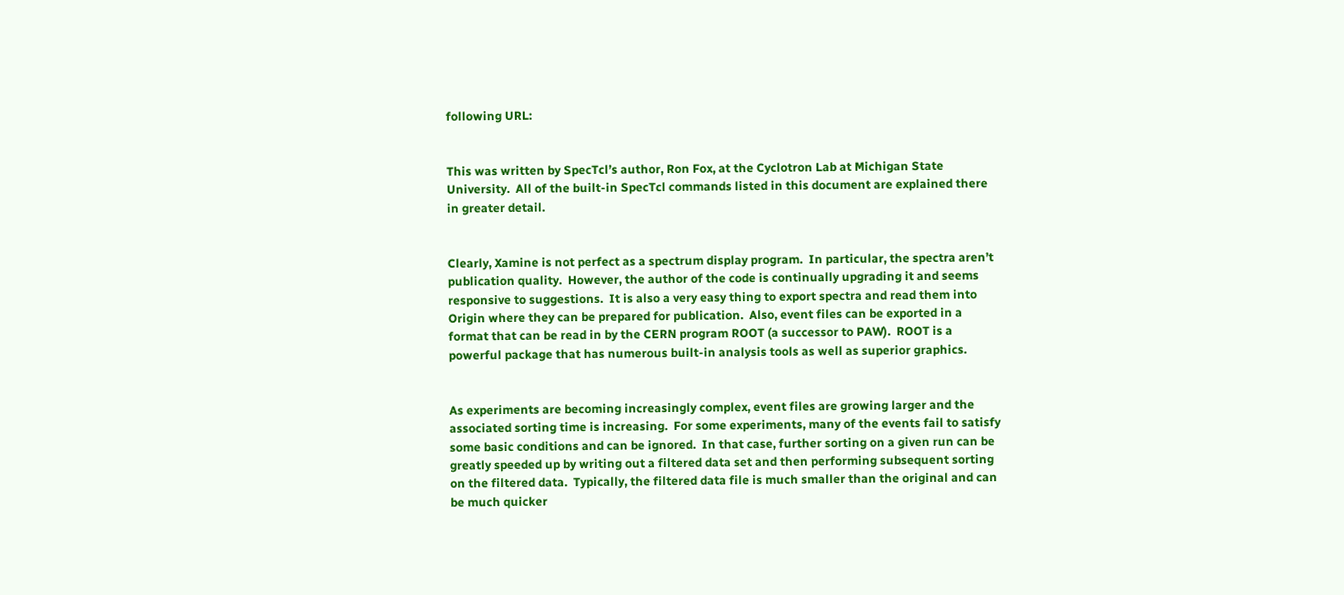following URL:


This was written by SpecTcl’s author, Ron Fox, at the Cyclotron Lab at Michigan State University.  All of the built-in SpecTcl commands listed in this document are explained there in greater detail.


Clearly, Xamine is not perfect as a spectrum display program.  In particular, the spectra aren’t publication quality.  However, the author of the code is continually upgrading it and seems responsive to suggestions.  It is also a very easy thing to export spectra and read them into Origin where they can be prepared for publication.  Also, event files can be exported in a format that can be read in by the CERN program ROOT (a successor to PAW).  ROOT is a powerful package that has numerous built-in analysis tools as well as superior graphics.


As experiments are becoming increasingly complex, event files are growing larger and the associated sorting time is increasing.  For some experiments, many of the events fail to satisfy some basic conditions and can be ignored.  In that case, further sorting on a given run can be greatly speeded up by writing out a filtered data set and then performing subsequent sorting on the filtered data.  Typically, the filtered data file is much smaller than the original and can be much quicker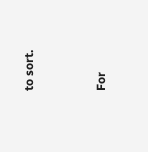to sort.


For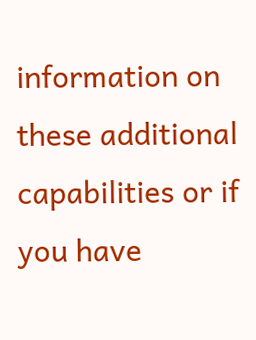information on these additional capabilities or if you have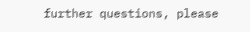further questions, please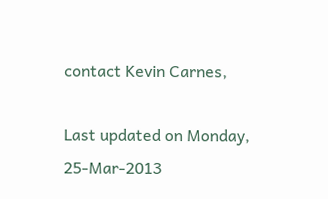contact Kevin Carnes,

Last updated on Monday, 25-Mar-2013